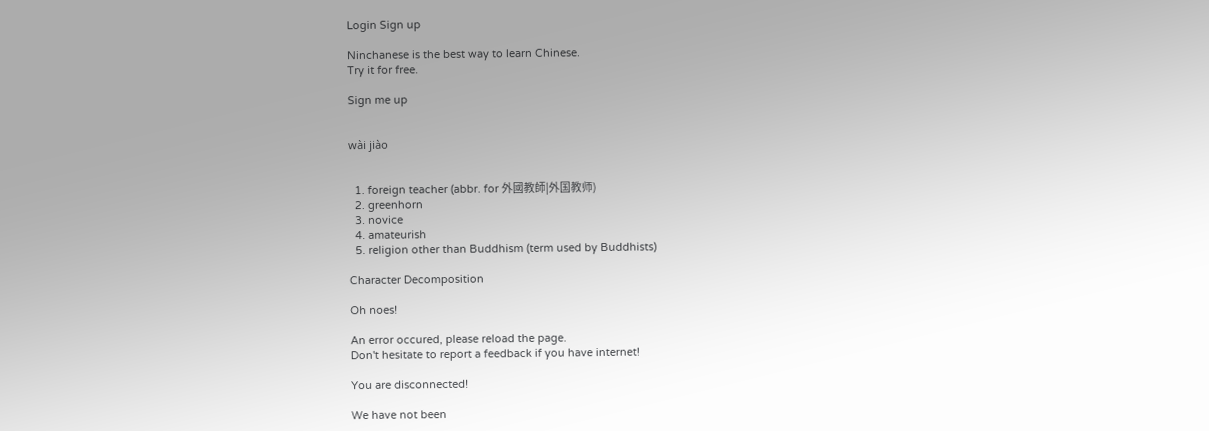Login Sign up

Ninchanese is the best way to learn Chinese.
Try it for free.

Sign me up


wài jiào


  1. foreign teacher (abbr. for 外國教師|外国教师)
  2. greenhorn
  3. novice
  4. amateurish
  5. religion other than Buddhism (term used by Buddhists)

Character Decomposition

Oh noes!

An error occured, please reload the page.
Don't hesitate to report a feedback if you have internet!

You are disconnected!

We have not been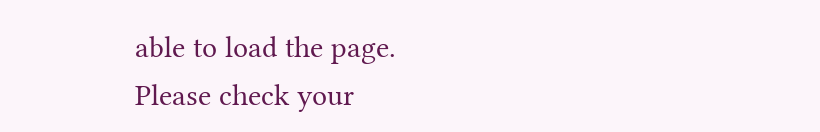able to load the page.
Please check your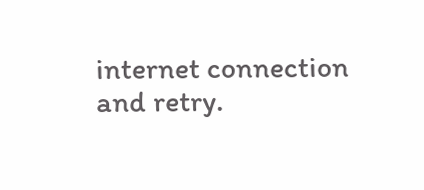internet connection and retry.